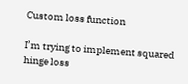Custom loss function

I’m trying to implement squared hinge loss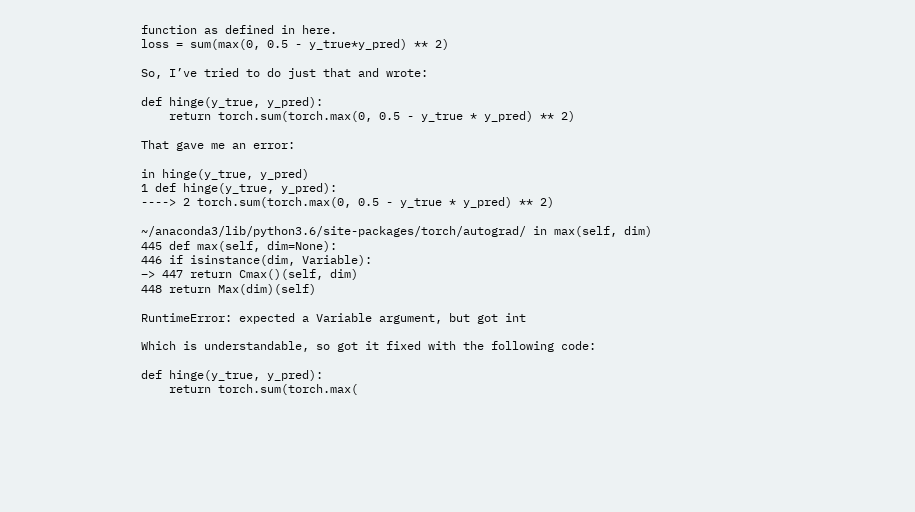function as defined in here.
loss = sum(max(0, 0.5 - y_true*y_pred) ** 2)

So, I’ve tried to do just that and wrote:

def hinge(y_true, y_pred):
    return torch.sum(torch.max(0, 0.5 - y_true * y_pred) ** 2)

That gave me an error:

in hinge(y_true, y_pred)
1 def hinge(y_true, y_pred):
----> 2 torch.sum(torch.max(0, 0.5 - y_true * y_pred) ** 2)

~/anaconda3/lib/python3.6/site-packages/torch/autograd/ in max(self, dim)
445 def max(self, dim=None):
446 if isinstance(dim, Variable):
–> 447 return Cmax()(self, dim)
448 return Max(dim)(self)

RuntimeError: expected a Variable argument, but got int

Which is understandable, so got it fixed with the following code:

def hinge(y_true, y_pred):
    return torch.sum(torch.max(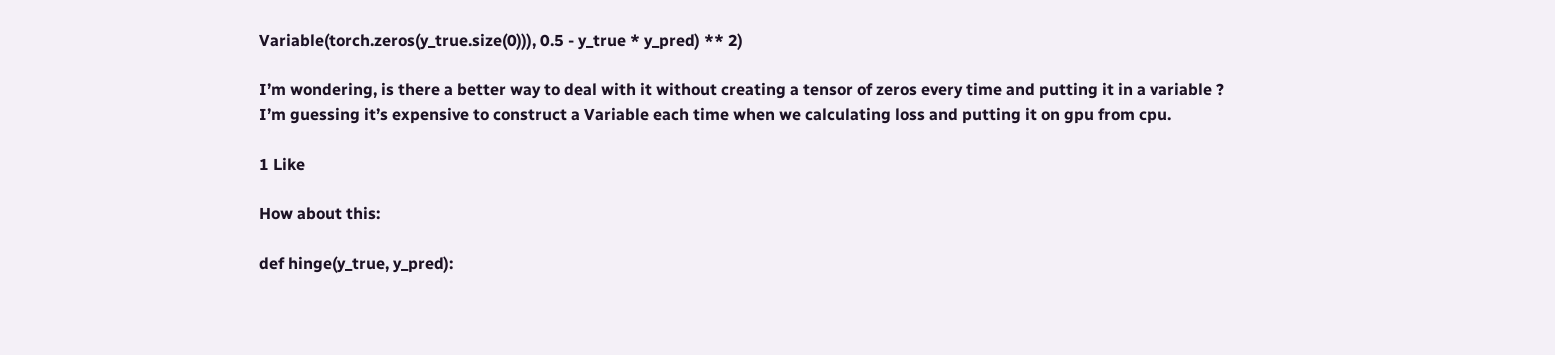Variable(torch.zeros(y_true.size(0))), 0.5 - y_true * y_pred) ** 2)

I’m wondering, is there a better way to deal with it without creating a tensor of zeros every time and putting it in a variable ? I’m guessing it’s expensive to construct a Variable each time when we calculating loss and putting it on gpu from cpu.

1 Like

How about this:

def hinge(y_true, y_pred):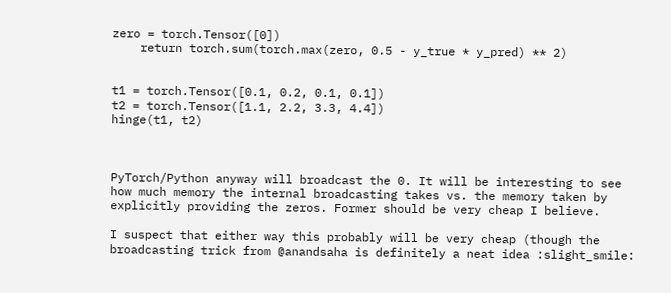zero = torch.Tensor([0])
    return torch.sum(torch.max(zero, 0.5 - y_true * y_pred) ** 2)


t1 = torch.Tensor([0.1, 0.2, 0.1, 0.1])
t2 = torch.Tensor([1.1, 2.2, 3.3, 4.4])
hinge(t1, t2)



PyTorch/Python anyway will broadcast the 0. It will be interesting to see how much memory the internal broadcasting takes vs. the memory taken by explicitly providing the zeros. Former should be very cheap I believe.

I suspect that either way this probably will be very cheap (though the broadcasting trick from @anandsaha is definitely a neat idea :slight_smile: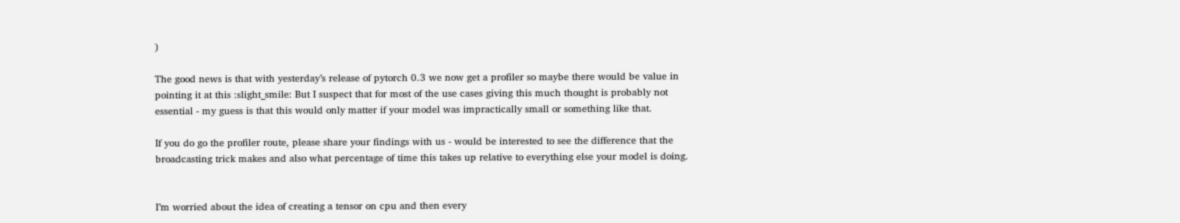)

The good news is that with yesterday’s release of pytorch 0.3 we now get a profiler so maybe there would be value in pointing it at this :slight_smile: But I suspect that for most of the use cases giving this much thought is probably not essential - my guess is that this would only matter if your model was impractically small or something like that.

If you do go the profiler route, please share your findings with us - would be interested to see the difference that the broadcasting trick makes and also what percentage of time this takes up relative to everything else your model is doing.


I’m worried about the idea of creating a tensor on cpu and then every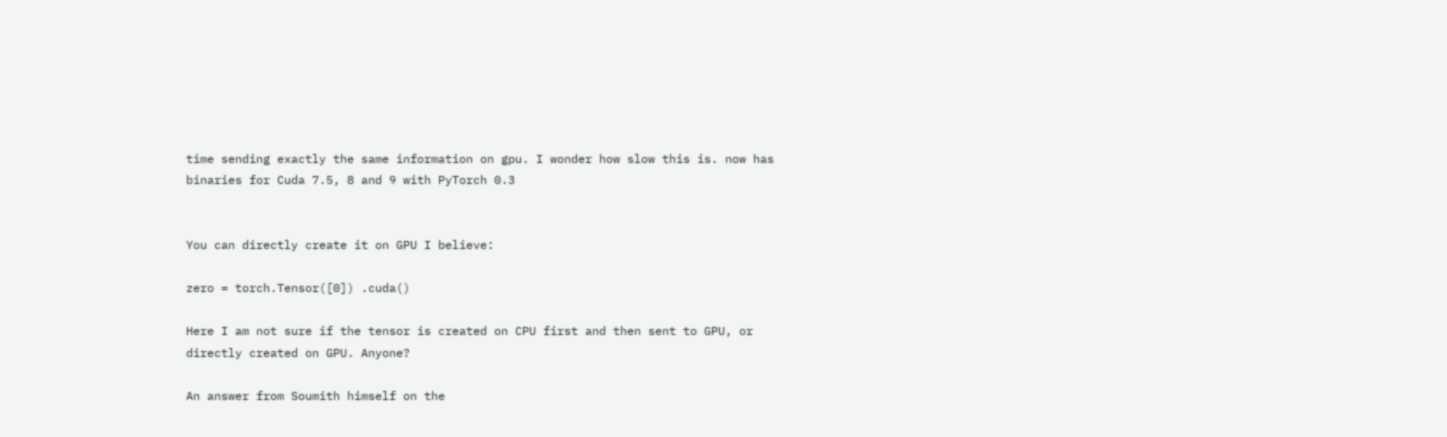time sending exactly the same information on gpu. I wonder how slow this is. now has binaries for Cuda 7.5, 8 and 9 with PyTorch 0.3


You can directly create it on GPU I believe:

zero = torch.Tensor([0]) .cuda()

Here I am not sure if the tensor is created on CPU first and then sent to GPU, or directly created on GPU. Anyone?

An answer from Soumith himself on the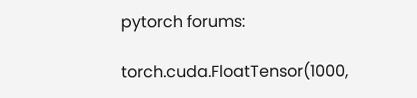pytorch forums:

torch.cuda.FloatTensor(1000,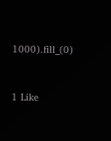1000).fill_(0)



1 Like